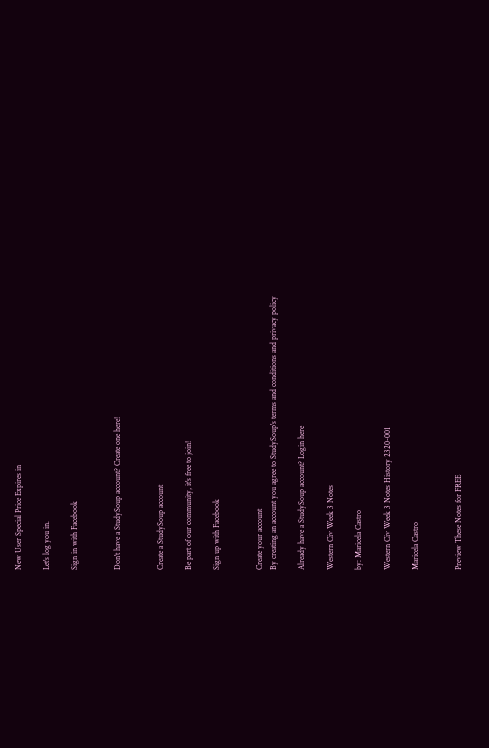New User Special Price Expires in

Let's log you in.

Sign in with Facebook


Don't have a StudySoup account? Create one here!


Create a StudySoup account

Be part of our community, it's free to join!

Sign up with Facebook


Create your account
By creating an account you agree to StudySoup's terms and conditions and privacy policy

Already have a StudySoup account? Login here

Western Civ Week 3 Notes

by: Maricela Castro

Western Civ Week 3 Notes History 2320-001

Maricela Castro


Preview These Notes for FREE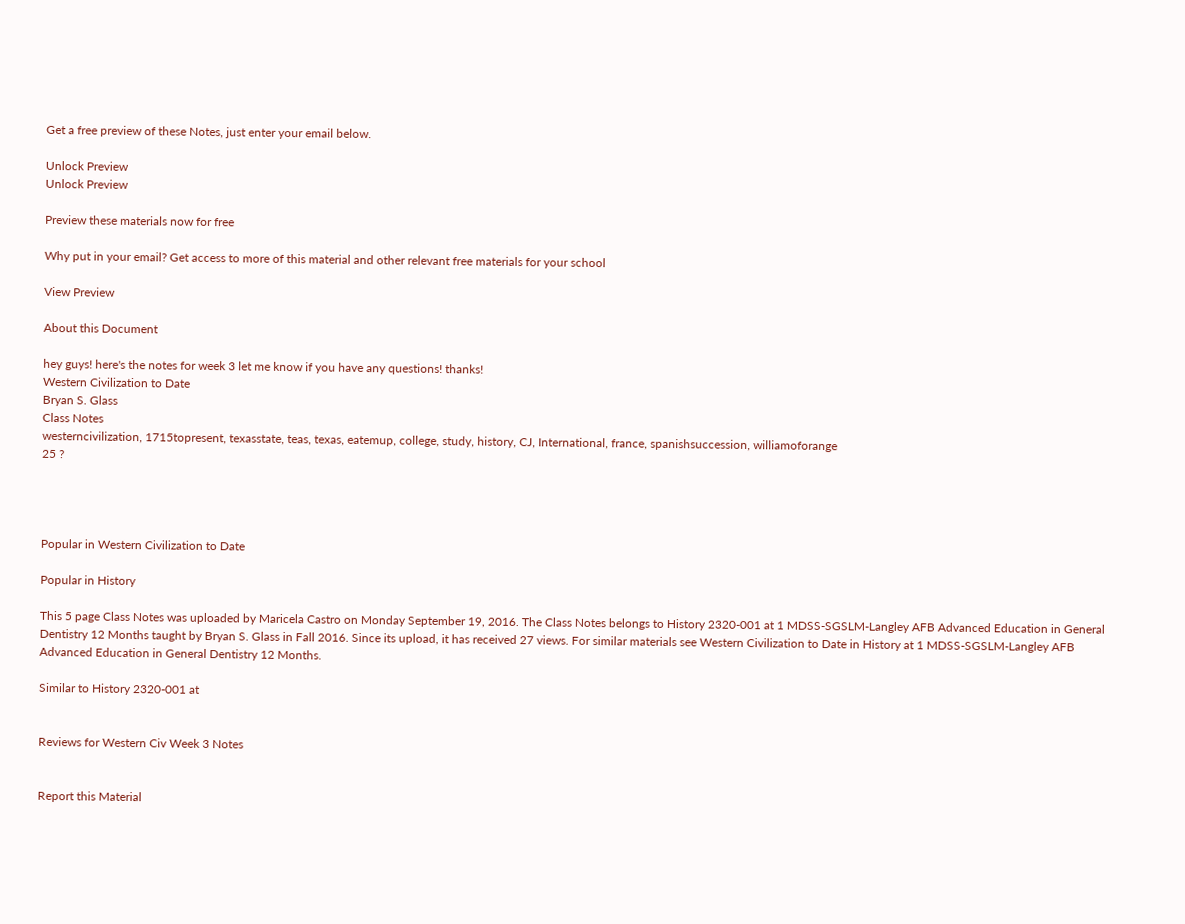Get a free preview of these Notes, just enter your email below.

Unlock Preview
Unlock Preview

Preview these materials now for free

Why put in your email? Get access to more of this material and other relevant free materials for your school

View Preview

About this Document

hey guys! here's the notes for week 3 let me know if you have any questions! thanks!
Western Civilization to Date
Bryan S. Glass
Class Notes
westerncivilization, 1715topresent, texasstate, teas, texas, eatemup, college, study, history, CJ, International, france, spanishsuccession, williamoforange
25 ?




Popular in Western Civilization to Date

Popular in History

This 5 page Class Notes was uploaded by Maricela Castro on Monday September 19, 2016. The Class Notes belongs to History 2320-001 at 1 MDSS-SGSLM-Langley AFB Advanced Education in General Dentistry 12 Months taught by Bryan S. Glass in Fall 2016. Since its upload, it has received 27 views. For similar materials see Western Civilization to Date in History at 1 MDSS-SGSLM-Langley AFB Advanced Education in General Dentistry 12 Months.

Similar to History 2320-001 at


Reviews for Western Civ Week 3 Notes


Report this Material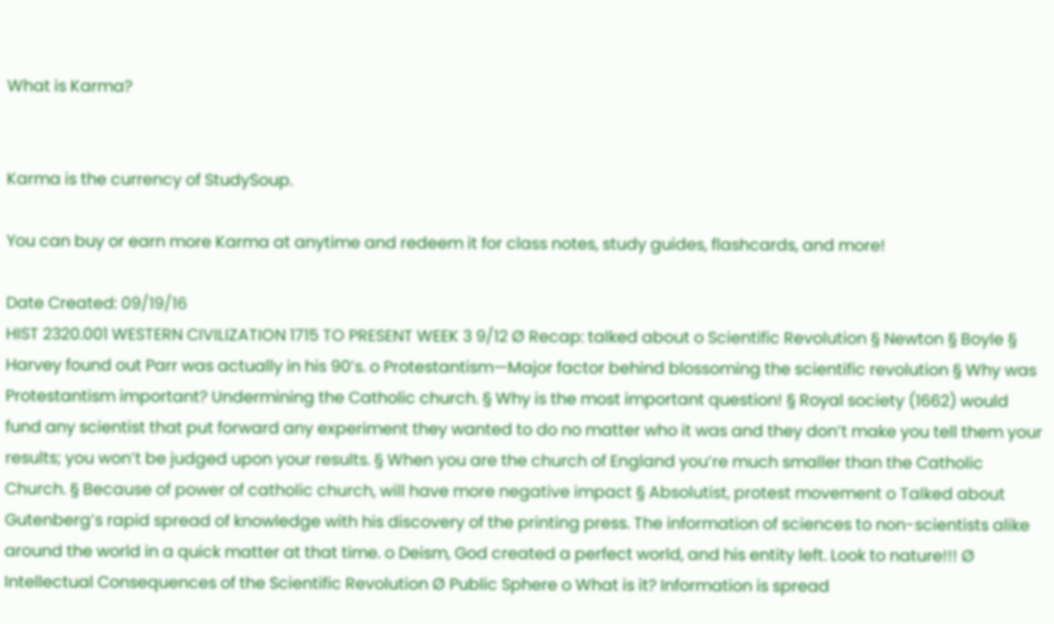What is Karma?


Karma is the currency of StudySoup.

You can buy or earn more Karma at anytime and redeem it for class notes, study guides, flashcards, and more!

Date Created: 09/19/16
HIST 2320.001 WESTERN CIVILIZATION 1715 TO PRESENT WEEK 3 9/12 Ø Recap: talked about o Scientific Revolution § Newton § Boyle § Harvey found out Parr was actually in his 90’s. o Protestantism—Major factor behind blossoming the scientific revolution § Why was Protestantism important? Undermining the Catholic church. § Why is the most important question! § Royal society (1662) would fund any scientist that put forward any experiment they wanted to do no matter who it was and they don’t make you tell them your results; you won’t be judged upon your results. § When you are the church of England you’re much smaller than the Catholic Church. § Because of power of catholic church, will have more negative impact § Absolutist, protest movement o Talked about Gutenberg’s rapid spread of knowledge with his discovery of the printing press. The information of sciences to non-scientists alike around the world in a quick matter at that time. o Deism, God created a perfect world, and his entity left. Look to nature!!! Ø Intellectual Consequences of the Scientific Revolution Ø Public Sphere o What is it? Information is spread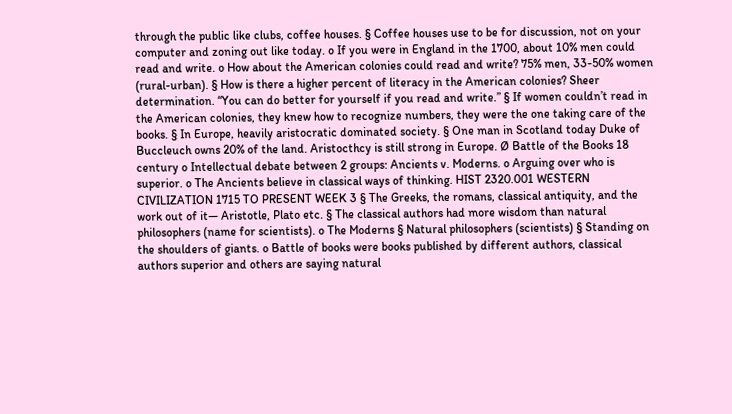through the public like clubs, coffee houses. § Coffee houses use to be for discussion, not on your computer and zoning out like today. o If you were in England in the 1700, about 10% men could read and write. o How about the American colonies could read and write? 75% men, 33-50% women (rural-urban). § How is there a higher percent of literacy in the American colonies? Sheer determination. “You can do better for yourself if you read and write.” § If women couldn’t read in the American colonies, they knew how to recognize numbers, they were the one taking care of the books. § In Europe, heavily aristocratic dominated society. § One man in Scotland today Duke of Buccleuch owns 20% of the land. Aristocthcy is still strong in Europe. Ø Battle of the Books 18 century o Intellectual debate between 2 groups: Ancients v. Moderns. o Arguing over who is superior. o The Ancients believe in classical ways of thinking. HIST 2320.001 WESTERN CIVILIZATION 1715 TO PRESENT WEEK 3 § The Greeks, the romans, classical antiquity, and the work out of it— Aristotle, Plato etc. § The classical authors had more wisdom than natural philosophers (name for scientists). o The Moderns § Natural philosophers (scientists) § Standing on the shoulders of giants. o Battle of books were books published by different authors, classical authors superior and others are saying natural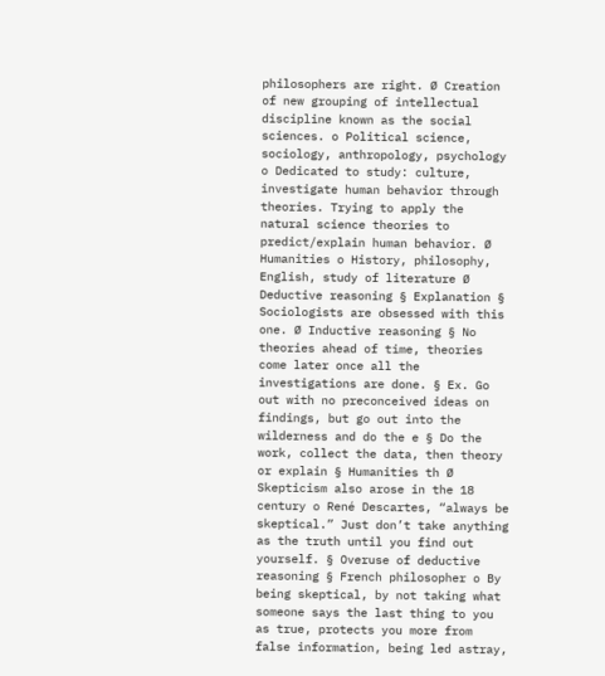philosophers are right. Ø Creation of new grouping of intellectual discipline known as the social sciences. o Political science, sociology, anthropology, psychology o Dedicated to study: culture, investigate human behavior through theories. Trying to apply the natural science theories to predict/explain human behavior. Ø Humanities o History, philosophy, English, study of literature Ø Deductive reasoning § Explanation § Sociologists are obsessed with this one. Ø Inductive reasoning § No theories ahead of time, theories come later once all the investigations are done. § Ex. Go out with no preconceived ideas on findings, but go out into the wilderness and do the e § Do the work, collect the data, then theory or explain § Humanities th Ø Skepticism also arose in the 18 century o René Descartes, “always be skeptical.” Just don’t take anything as the truth until you find out yourself. § Overuse of deductive reasoning § French philosopher o By being skeptical, by not taking what someone says the last thing to you as true, protects you more from false information, being led astray,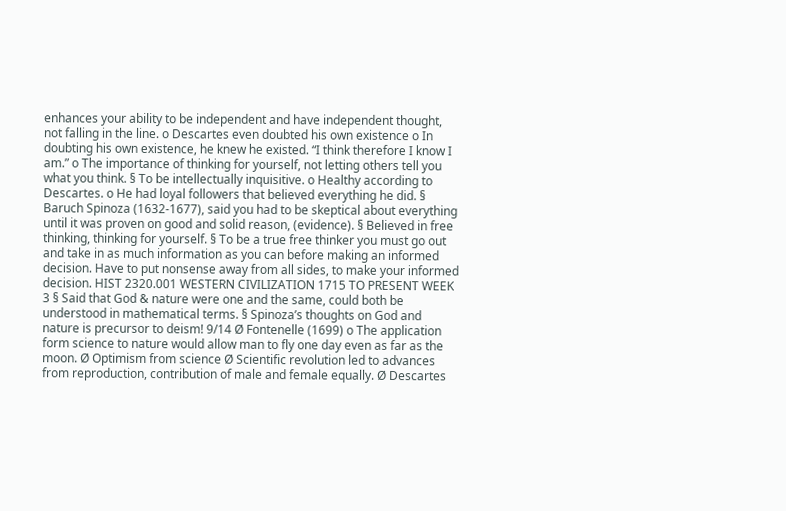enhances your ability to be independent and have independent thought, not falling in the line. o Descartes even doubted his own existence o In doubting his own existence, he knew he existed. “I think therefore I know I am.” o The importance of thinking for yourself, not letting others tell you what you think. § To be intellectually inquisitive. o Healthy according to Descartes. o He had loyal followers that believed everything he did. § Baruch Spinoza (1632-1677), said you had to be skeptical about everything until it was proven on good and solid reason, (evidence). § Believed in free thinking, thinking for yourself. § To be a true free thinker you must go out and take in as much information as you can before making an informed decision. Have to put nonsense away from all sides, to make your informed decision. HIST 2320.001 WESTERN CIVILIZATION 1715 TO PRESENT WEEK 3 § Said that God & nature were one and the same, could both be understood in mathematical terms. § Spinoza’s thoughts on God and nature is precursor to deism! 9/14 Ø Fontenelle (1699) o The application form science to nature would allow man to fly one day even as far as the moon. Ø Optimism from science Ø Scientific revolution led to advances from reproduction, contribution of male and female equally. Ø Descartes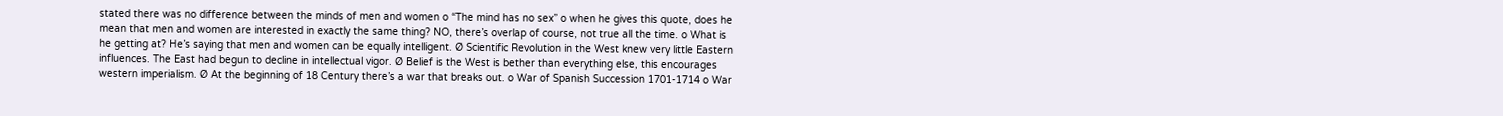stated there was no difference between the minds of men and women o “The mind has no sex” o when he gives this quote, does he mean that men and women are interested in exactly the same thing? NO, there’s overlap of course, not true all the time. o What is he getting at? He’s saying that men and women can be equally intelligent. Ø Scientific Revolution in the West knew very little Eastern influences. The East had begun to decline in intellectual vigor. Ø Belief is the West is bether than everything else, this encourages western imperialism. Ø At the beginning of 18 Century there’s a war that breaks out. o War of Spanish Succession 1701-1714 o War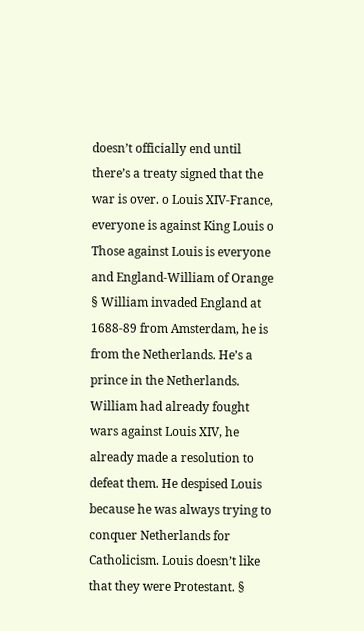doesn’t officially end until there’s a treaty signed that the war is over. o Louis XIV-France, everyone is against King Louis o Those against Louis is everyone and England-William of Orange § William invaded England at 1688-89 from Amsterdam, he is from the Netherlands. He’s a prince in the Netherlands. William had already fought wars against Louis XIV, he already made a resolution to defeat them. He despised Louis because he was always trying to conquer Netherlands for Catholicism. Louis doesn’t like that they were Protestant. §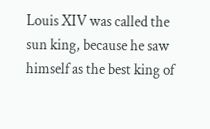Louis XIV was called the sun king, because he saw himself as the best king of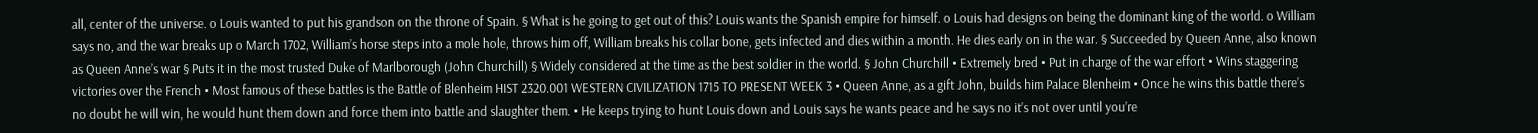all, center of the universe. o Louis wanted to put his grandson on the throne of Spain. § What is he going to get out of this? Louis wants the Spanish empire for himself. o Louis had designs on being the dominant king of the world. o William says no, and the war breaks up o March 1702, William’s horse steps into a mole hole, throws him off, William breaks his collar bone, gets infected and dies within a month. He dies early on in the war. § Succeeded by Queen Anne, also known as Queen Anne’s war § Puts it in the most trusted Duke of Marlborough (John Churchill) § Widely considered at the time as the best soldier in the world. § John Churchill • Extremely bred • Put in charge of the war effort • Wins staggering victories over the French • Most famous of these battles is the Battle of Blenheim HIST 2320.001 WESTERN CIVILIZATION 1715 TO PRESENT WEEK 3 • Queen Anne, as a gift John, builds him Palace Blenheim • Once he wins this battle there’s no doubt he will win, he would hunt them down and force them into battle and slaughter them. • He keeps trying to hunt Louis down and Louis says he wants peace and he says no it’s not over until you’re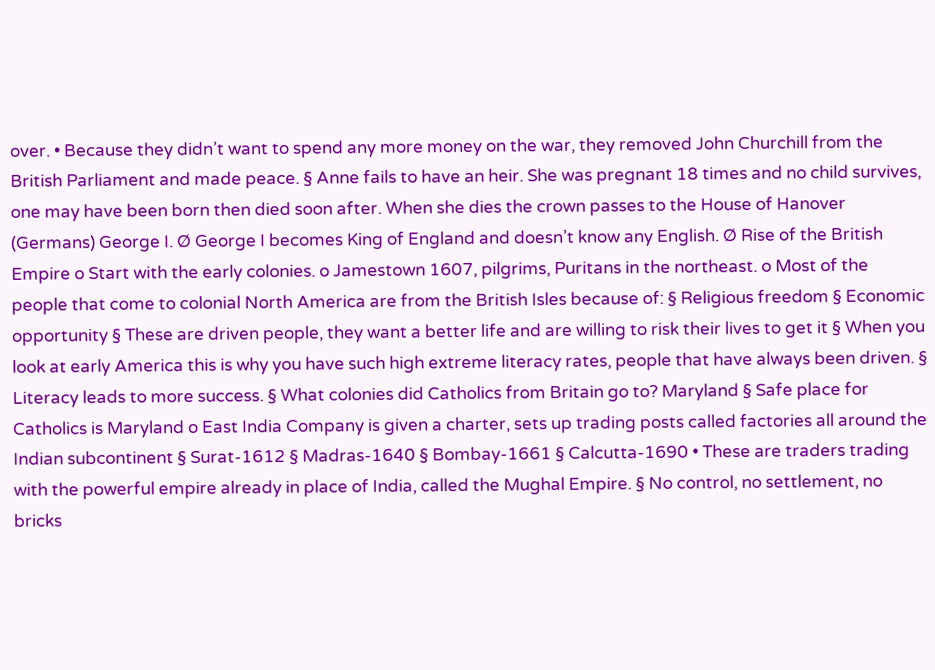over. • Because they didn’t want to spend any more money on the war, they removed John Churchill from the British Parliament and made peace. § Anne fails to have an heir. She was pregnant 18 times and no child survives, one may have been born then died soon after. When she dies the crown passes to the House of Hanover (Germans) George I. Ø George I becomes King of England and doesn’t know any English. Ø Rise of the British Empire o Start with the early colonies. o Jamestown 1607, pilgrims, Puritans in the northeast. o Most of the people that come to colonial North America are from the British Isles because of: § Religious freedom § Economic opportunity § These are driven people, they want a better life and are willing to risk their lives to get it § When you look at early America this is why you have such high extreme literacy rates, people that have always been driven. § Literacy leads to more success. § What colonies did Catholics from Britain go to? Maryland § Safe place for Catholics is Maryland o East India Company is given a charter, sets up trading posts called factories all around the Indian subcontinent § Surat-1612 § Madras-1640 § Bombay-1661 § Calcutta-1690 • These are traders trading with the powerful empire already in place of India, called the Mughal Empire. § No control, no settlement, no bricks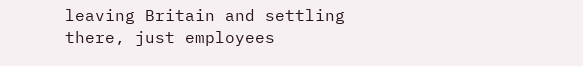leaving Britain and settling there, just employees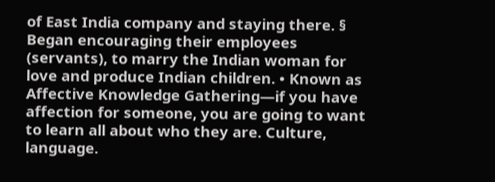of East India company and staying there. § Began encouraging their employees (servants), to marry the Indian woman for love and produce Indian children. • Known as Affective Knowledge Gathering—if you have affection for someone, you are going to want to learn all about who they are. Culture, language.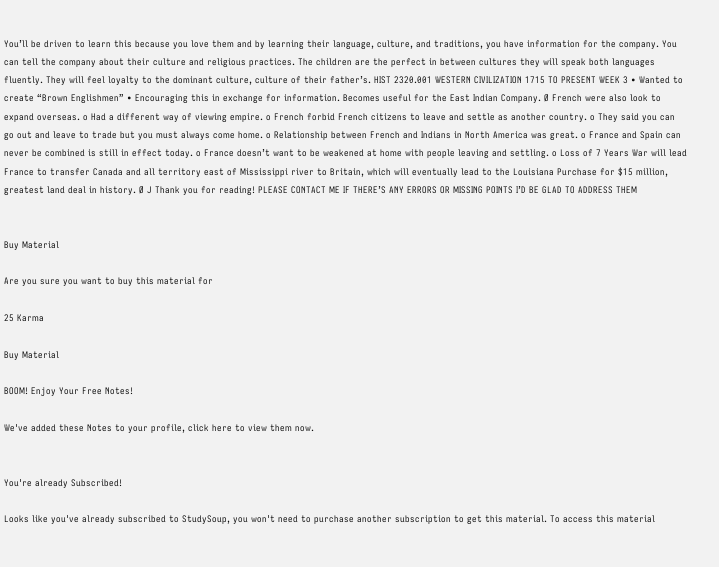You’ll be driven to learn this because you love them and by learning their language, culture, and traditions, you have information for the company. You can tell the company about their culture and religious practices. The children are the perfect in between cultures they will speak both languages fluently. They will feel loyalty to the dominant culture, culture of their father’s. HIST 2320.001 WESTERN CIVILIZATION 1715 TO PRESENT WEEK 3 • Wanted to create “Brown Englishmen” • Encouraging this in exchange for information. Becomes useful for the East Indian Company. Ø French were also look to expand overseas. o Had a different way of viewing empire. o French forbid French citizens to leave and settle as another country. o They said you can go out and leave to trade but you must always come home. o Relationship between French and Indians in North America was great. o France and Spain can never be combined is still in effect today. o France doesn’t want to be weakened at home with people leaving and settling. o Loss of 7 Years War will lead France to transfer Canada and all territory east of Mississippi river to Britain, which will eventually lead to the Louisiana Purchase for $15 million, greatest land deal in history. Ø J Thank you for reading! PLEASE CONTACT ME IF THERE’S ANY ERRORS OR MISSING POINTS I’D BE GLAD TO ADDRESS THEM


Buy Material

Are you sure you want to buy this material for

25 Karma

Buy Material

BOOM! Enjoy Your Free Notes!

We've added these Notes to your profile, click here to view them now.


You're already Subscribed!

Looks like you've already subscribed to StudySoup, you won't need to purchase another subscription to get this material. To access this material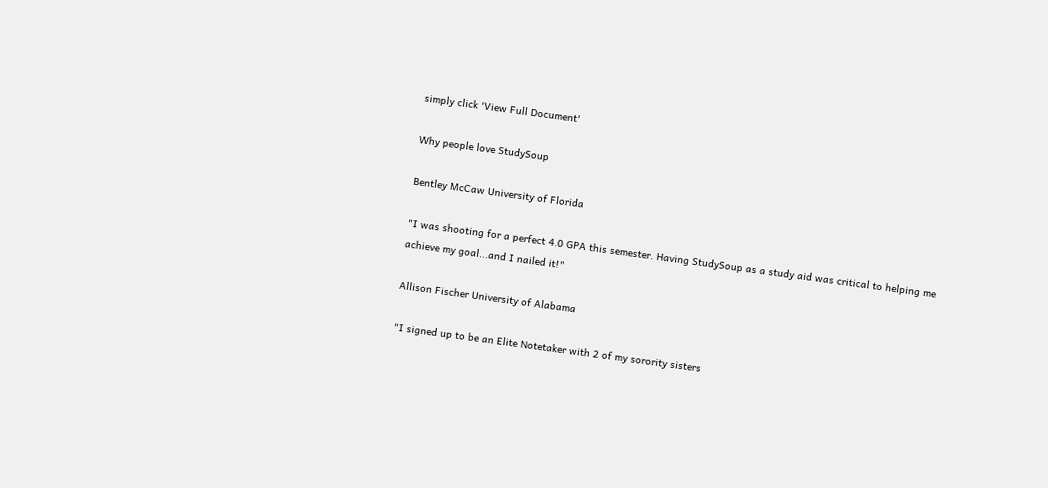simply click 'View Full Document'

Why people love StudySoup

Bentley McCaw University of Florida

"I was shooting for a perfect 4.0 GPA this semester. Having StudySoup as a study aid was critical to helping me achieve my goal...and I nailed it!"

Allison Fischer University of Alabama

"I signed up to be an Elite Notetaker with 2 of my sorority sisters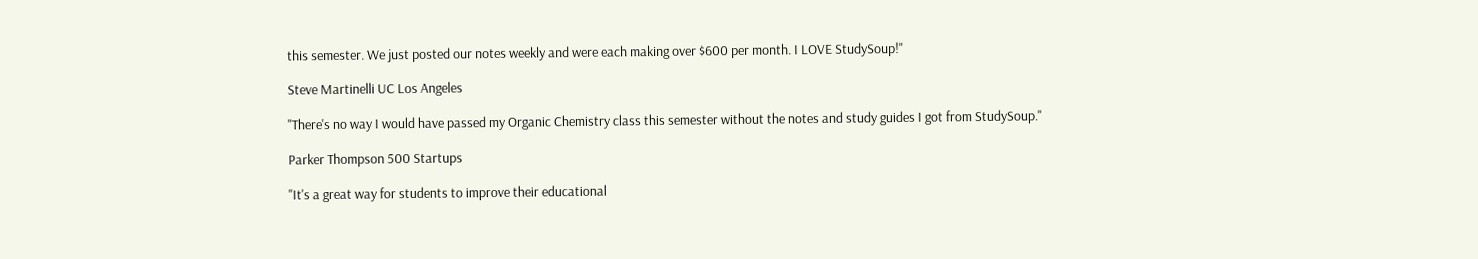this semester. We just posted our notes weekly and were each making over $600 per month. I LOVE StudySoup!"

Steve Martinelli UC Los Angeles

"There's no way I would have passed my Organic Chemistry class this semester without the notes and study guides I got from StudySoup."

Parker Thompson 500 Startups

"It's a great way for students to improve their educational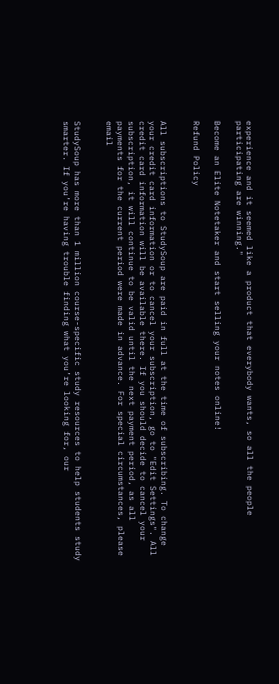experience and it seemed like a product that everybody wants, so all the people participating are winning."

Become an Elite Notetaker and start selling your notes online!

Refund Policy


All subscriptions to StudySoup are paid in full at the time of subscribing. To change your credit card information or to cancel your subscription, go to "Edit Settings". All credit card information will be available there. If you should decide to cancel your subscription, it will continue to be valid until the next payment period, as all payments for the current period were made in advance. For special circumstances, please email


StudySoup has more than 1 million course-specific study resources to help students study smarter. If you’re having trouble finding what you’re looking for, our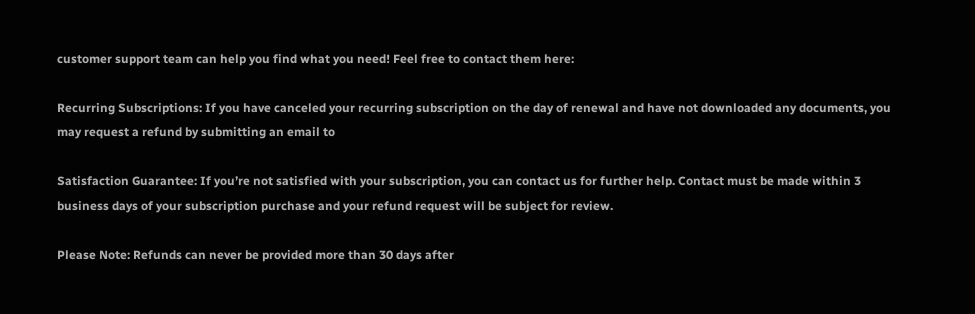customer support team can help you find what you need! Feel free to contact them here:

Recurring Subscriptions: If you have canceled your recurring subscription on the day of renewal and have not downloaded any documents, you may request a refund by submitting an email to

Satisfaction Guarantee: If you’re not satisfied with your subscription, you can contact us for further help. Contact must be made within 3 business days of your subscription purchase and your refund request will be subject for review.

Please Note: Refunds can never be provided more than 30 days after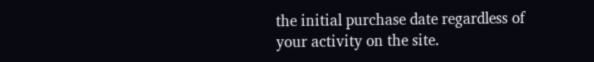the initial purchase date regardless of your activity on the site.